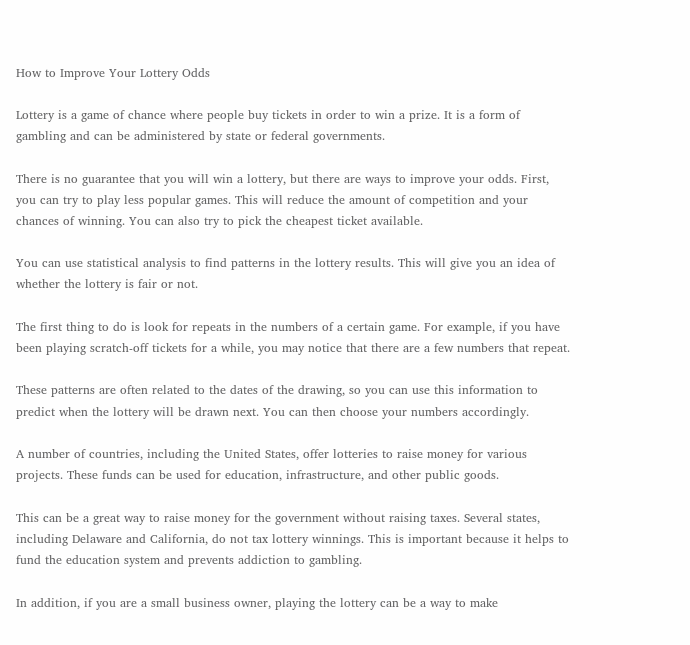How to Improve Your Lottery Odds

Lottery is a game of chance where people buy tickets in order to win a prize. It is a form of gambling and can be administered by state or federal governments.

There is no guarantee that you will win a lottery, but there are ways to improve your odds. First, you can try to play less popular games. This will reduce the amount of competition and your chances of winning. You can also try to pick the cheapest ticket available.

You can use statistical analysis to find patterns in the lottery results. This will give you an idea of whether the lottery is fair or not.

The first thing to do is look for repeats in the numbers of a certain game. For example, if you have been playing scratch-off tickets for a while, you may notice that there are a few numbers that repeat.

These patterns are often related to the dates of the drawing, so you can use this information to predict when the lottery will be drawn next. You can then choose your numbers accordingly.

A number of countries, including the United States, offer lotteries to raise money for various projects. These funds can be used for education, infrastructure, and other public goods.

This can be a great way to raise money for the government without raising taxes. Several states, including Delaware and California, do not tax lottery winnings. This is important because it helps to fund the education system and prevents addiction to gambling.

In addition, if you are a small business owner, playing the lottery can be a way to make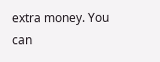extra money. You can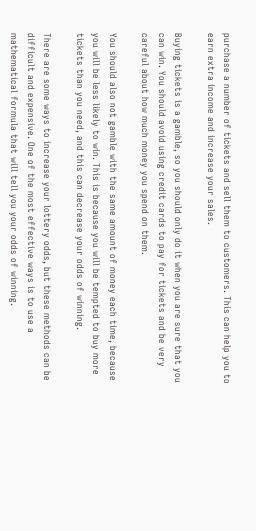purchase a number of tickets and sell them to customers. This can help you to earn extra income and increase your sales.

Buying tickets is a gamble, so you should only do it when you are sure that you can win. You should avoid using credit cards to pay for tickets and be very careful about how much money you spend on them.

You should also not gamble with the same amount of money each time, because you will be less likely to win. This is because you will be tempted to buy more tickets than you need, and this can decrease your odds of winning.

There are some ways to increase your lottery odds, but these methods can be difficult and expensive. One of the most effective ways is to use a mathematical formula that will tell you your odds of winning.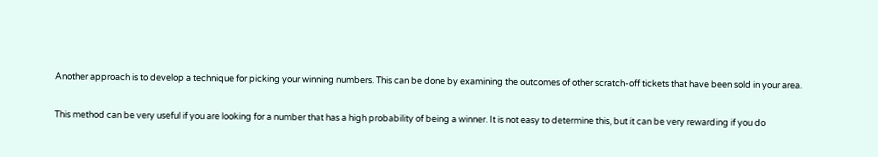Another approach is to develop a technique for picking your winning numbers. This can be done by examining the outcomes of other scratch-off tickets that have been sold in your area.

This method can be very useful if you are looking for a number that has a high probability of being a winner. It is not easy to determine this, but it can be very rewarding if you do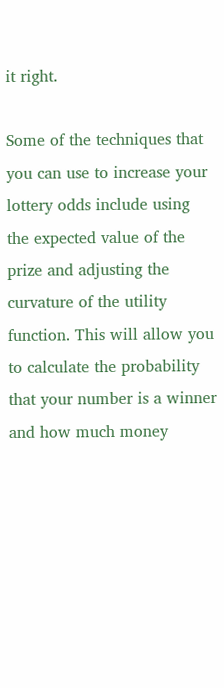it right.

Some of the techniques that you can use to increase your lottery odds include using the expected value of the prize and adjusting the curvature of the utility function. This will allow you to calculate the probability that your number is a winner and how much money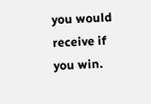you would receive if you win.